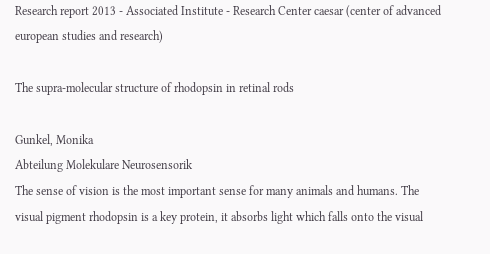Research report 2013 - Associated Institute - Research Center caesar (center of advanced european studies and research)

The supra-molecular structure of rhodopsin in retinal rods

Gunkel, Monika
Abteilung Molekulare Neurosensorik
The sense of vision is the most important sense for many animals and humans. The visual pigment rhodopsin is a key protein, it absorbs light which falls onto the visual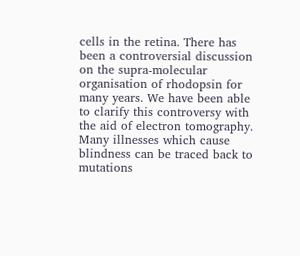cells in the retina. There has been a controversial discussion on the supra-molecular organisation of rhodopsin for many years. We have been able to clarify this controversy with the aid of electron tomography. Many illnesses which cause blindness can be traced back to mutations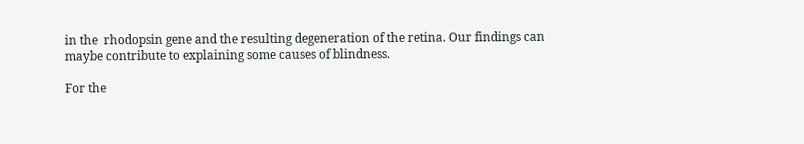in the  rhodopsin gene and the resulting degeneration of the retina. Our findings can maybe contribute to explaining some causes of blindness.

For the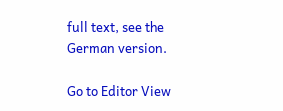full text, see the German version.

Go to Editor View